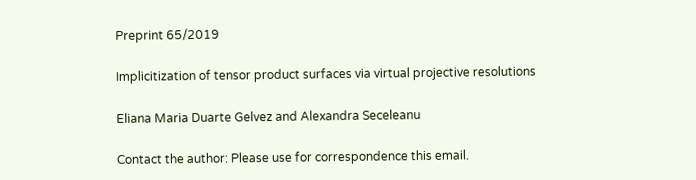Preprint 65/2019

Implicitization of tensor product surfaces via virtual projective resolutions

Eliana Maria Duarte Gelvez and Alexandra Seceleanu

Contact the author: Please use for correspondence this email.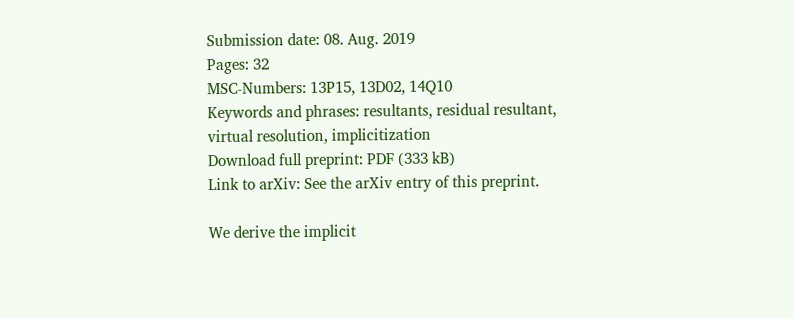Submission date: 08. Aug. 2019
Pages: 32
MSC-Numbers: 13P15, 13D02, 14Q10
Keywords and phrases: resultants, residual resultant, virtual resolution, implicitization
Download full preprint: PDF (333 kB)
Link to arXiv: See the arXiv entry of this preprint.

We derive the implicit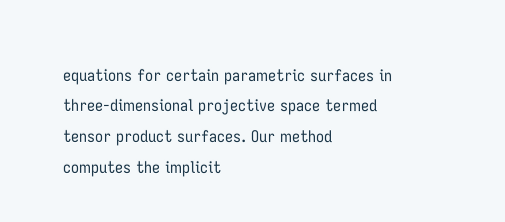equations for certain parametric surfaces in three-dimensional projective space termed tensor product surfaces. Our method computes the implicit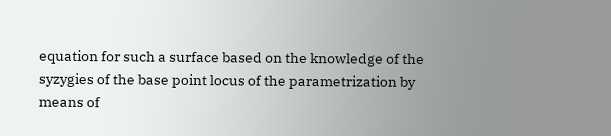equation for such a surface based on the knowledge of the syzygies of the base point locus of the parametrization by means of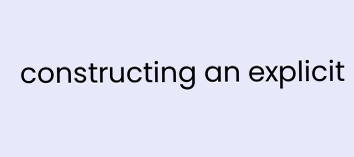constructing an explicit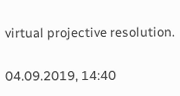virtual projective resolution.

04.09.2019, 14:40